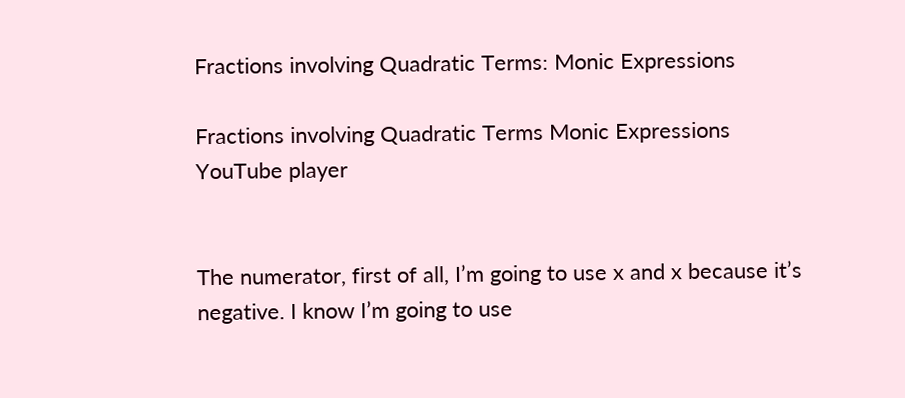Fractions involving Quadratic Terms: Monic Expressions

Fractions involving Quadratic Terms Monic Expressions
YouTube player


The numerator, first of all, I’m going to use x and x because it’s negative. I know I’m going to use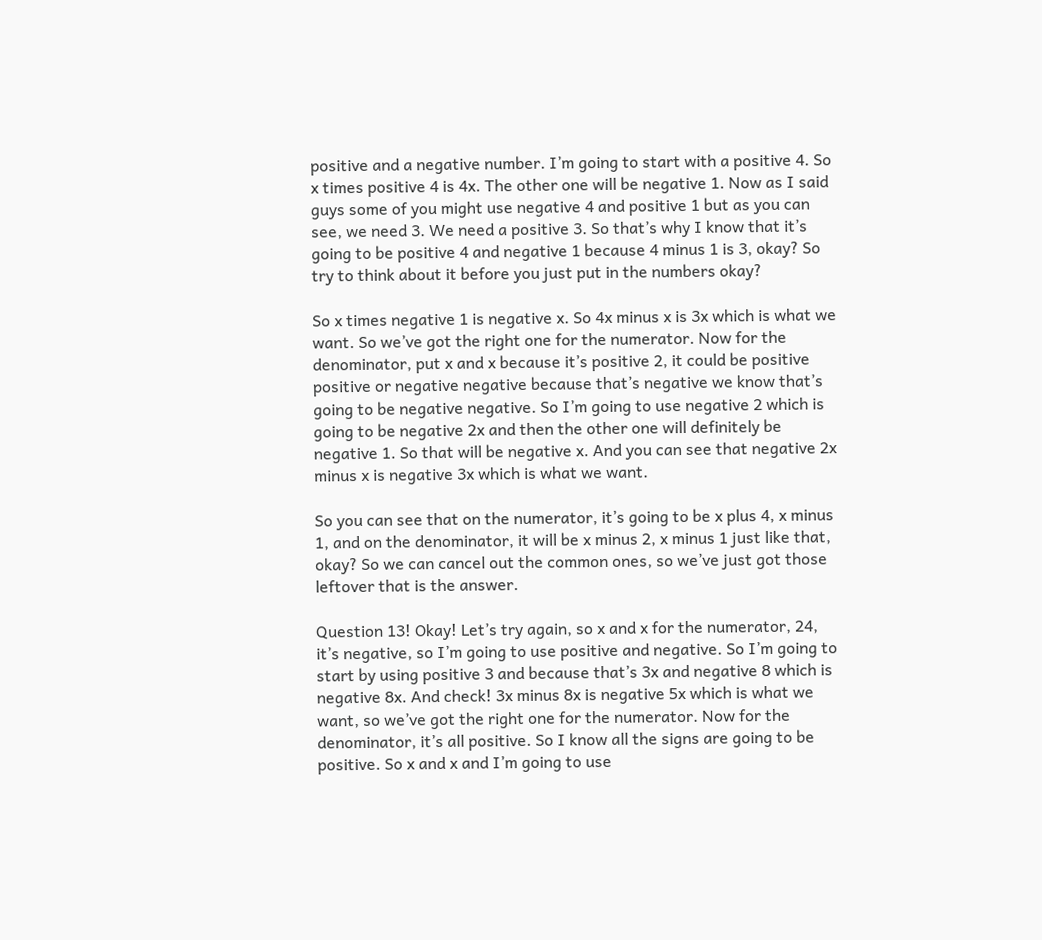positive and a negative number. I’m going to start with a positive 4. So x times positive 4 is 4x. The other one will be negative 1. Now as I said guys some of you might use negative 4 and positive 1 but as you can see, we need 3. We need a positive 3. So that’s why I know that it’s going to be positive 4 and negative 1 because 4 minus 1 is 3, okay? So try to think about it before you just put in the numbers okay?

So x times negative 1 is negative x. So 4x minus x is 3x which is what we want. So we’ve got the right one for the numerator. Now for the denominator, put x and x because it’s positive 2, it could be positive positive or negative negative because that’s negative we know that’s going to be negative negative. So I’m going to use negative 2 which is going to be negative 2x and then the other one will definitely be negative 1. So that will be negative x. And you can see that negative 2x minus x is negative 3x which is what we want.

So you can see that on the numerator, it’s going to be x plus 4, x minus 1, and on the denominator, it will be x minus 2, x minus 1 just like that, okay? So we can cancel out the common ones, so we’ve just got those leftover that is the answer.

Question 13! Okay! Let’s try again, so x and x for the numerator, 24, it’s negative, so I’m going to use positive and negative. So I’m going to start by using positive 3 and because that’s 3x and negative 8 which is negative 8x. And check! 3x minus 8x is negative 5x which is what we want, so we’ve got the right one for the numerator. Now for the denominator, it’s all positive. So I know all the signs are going to be positive. So x and x and I’m going to use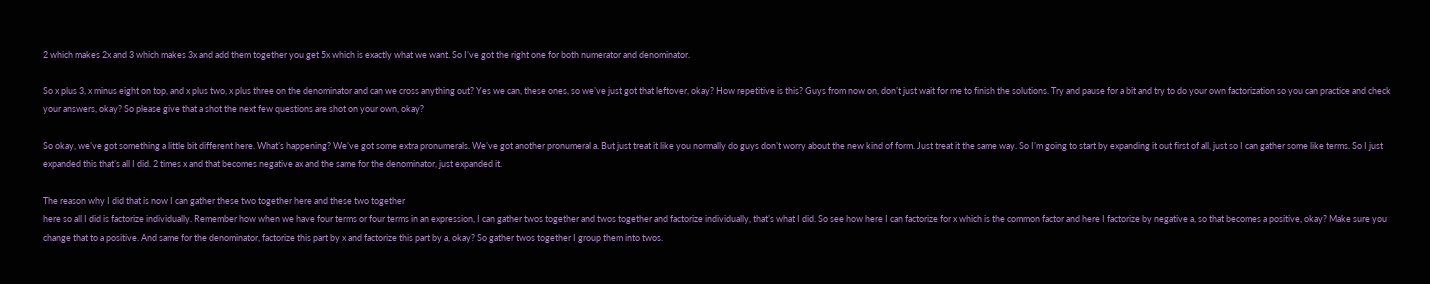2 which makes 2x and 3 which makes 3x and add them together you get 5x which is exactly what we want. So I’ve got the right one for both numerator and denominator.

So x plus 3, x minus eight on top, and x plus two, x plus three on the denominator and can we cross anything out? Yes we can, these ones, so we’ve just got that leftover, okay? How repetitive is this? Guys from now on, don’t just wait for me to finish the solutions. Try and pause for a bit and try to do your own factorization so you can practice and check your answers, okay? So please give that a shot the next few questions are shot on your own, okay?

So okay, we’ve got something a little bit different here. What’s happening? We’ve got some extra pronumerals. We’ve got another pronumeral a. But just treat it like you normally do guys don’t worry about the new kind of form. Just treat it the same way. So I’m going to start by expanding it out first of all, just so I can gather some like terms. So I just expanded this that’s all I did. 2 times x and that becomes negative ax and the same for the denominator, just expanded it.

The reason why I did that is now I can gather these two together here and these two together
here so all I did is factorize individually. Remember how when we have four terms or four terms in an expression, I can gather twos together and twos together and factorize individually, that’s what I did. So see how here I can factorize for x which is the common factor and here I factorize by negative a, so that becomes a positive, okay? Make sure you change that to a positive. And same for the denominator, factorize this part by x and factorize this part by a, okay? So gather twos together I group them into twos.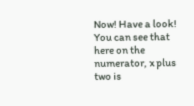Now! Have a look! You can see that here on the numerator, x plus two is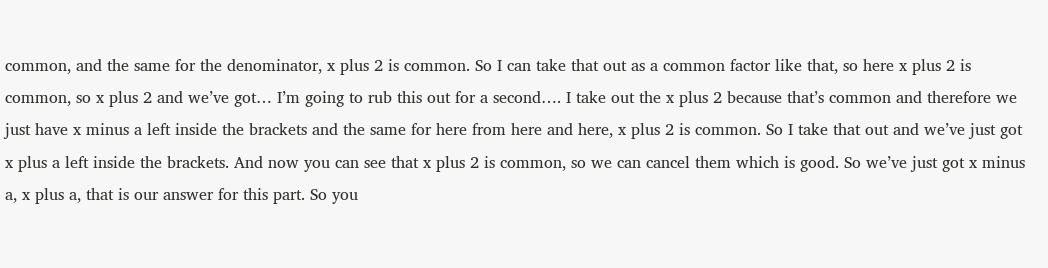common, and the same for the denominator, x plus 2 is common. So I can take that out as a common factor like that, so here x plus 2 is common, so x plus 2 and we’ve got… I’m going to rub this out for a second…. I take out the x plus 2 because that’s common and therefore we just have x minus a left inside the brackets and the same for here from here and here, x plus 2 is common. So I take that out and we’ve just got x plus a left inside the brackets. And now you can see that x plus 2 is common, so we can cancel them which is good. So we’ve just got x minus a, x plus a, that is our answer for this part. So you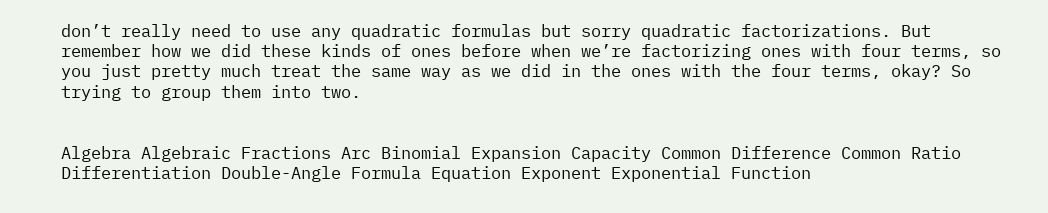don’t really need to use any quadratic formulas but sorry quadratic factorizations. But remember how we did these kinds of ones before when we’re factorizing ones with four terms, so you just pretty much treat the same way as we did in the ones with the four terms, okay? So trying to group them into two.


Algebra Algebraic Fractions Arc Binomial Expansion Capacity Common Difference Common Ratio Differentiation Double-Angle Formula Equation Exponent Exponential Function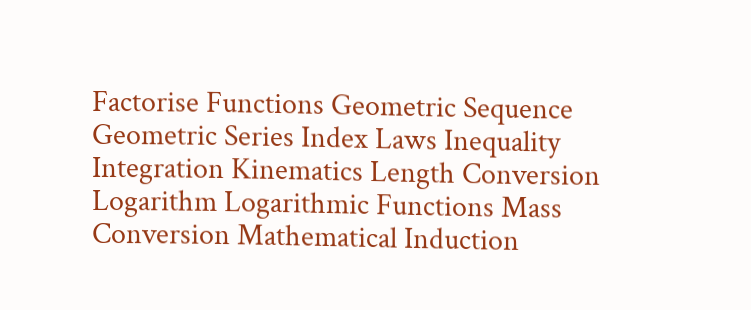Factorise Functions Geometric Sequence Geometric Series Index Laws Inequality Integration Kinematics Length Conversion Logarithm Logarithmic Functions Mass Conversion Mathematical Induction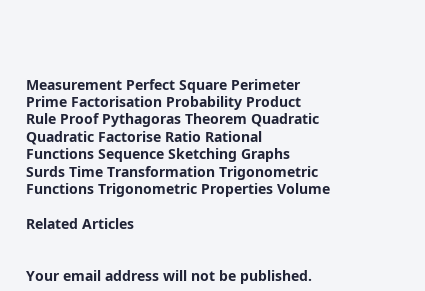Measurement Perfect Square Perimeter Prime Factorisation Probability Product Rule Proof Pythagoras Theorem Quadratic Quadratic Factorise Ratio Rational Functions Sequence Sketching Graphs Surds Time Transformation Trigonometric Functions Trigonometric Properties Volume

Related Articles


Your email address will not be published.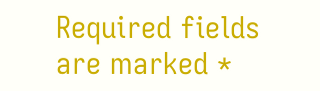Required fields are marked *